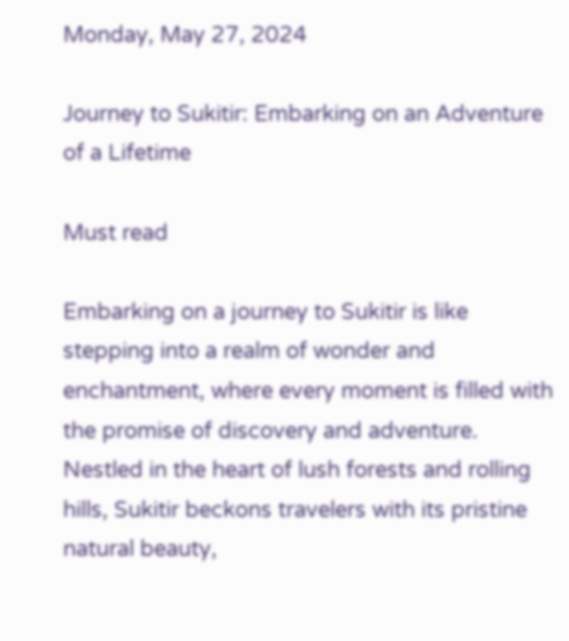Monday, May 27, 2024

Journey to Sukitir: Embarking on an Adventure of a Lifetime

Must read

Embarking on a journey to Sukitir is like stepping into a realm of wonder and enchantment, where every moment is filled with the promise of discovery and adventure. Nestled in the heart of lush forests and rolling hills, Sukitir beckons travelers with its pristine natural beauty,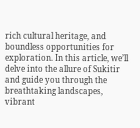rich cultural heritage, and boundless opportunities for exploration. In this article, we’ll delve into the allure of Sukitir and guide you through the breathtaking landscapes, vibrant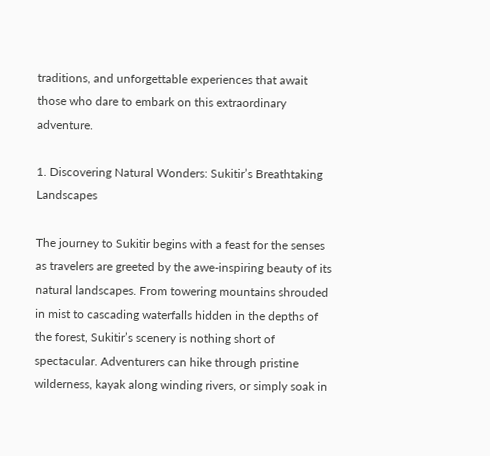traditions, and unforgettable experiences that await those who dare to embark on this extraordinary adventure.

1. Discovering Natural Wonders: Sukitir’s Breathtaking Landscapes

The journey to Sukitir begins with a feast for the senses as travelers are greeted by the awe-inspiring beauty of its natural landscapes. From towering mountains shrouded in mist to cascading waterfalls hidden in the depths of the forest, Sukitir’s scenery is nothing short of spectacular. Adventurers can hike through pristine wilderness, kayak along winding rivers, or simply soak in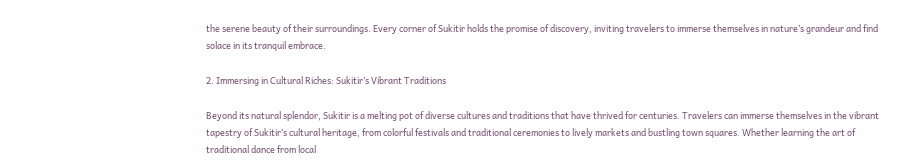the serene beauty of their surroundings. Every corner of Sukitir holds the promise of discovery, inviting travelers to immerse themselves in nature’s grandeur and find solace in its tranquil embrace.

2. Immersing in Cultural Riches: Sukitir’s Vibrant Traditions

Beyond its natural splendor, Sukitir is a melting pot of diverse cultures and traditions that have thrived for centuries. Travelers can immerse themselves in the vibrant tapestry of Sukitir’s cultural heritage, from colorful festivals and traditional ceremonies to lively markets and bustling town squares. Whether learning the art of traditional dance from local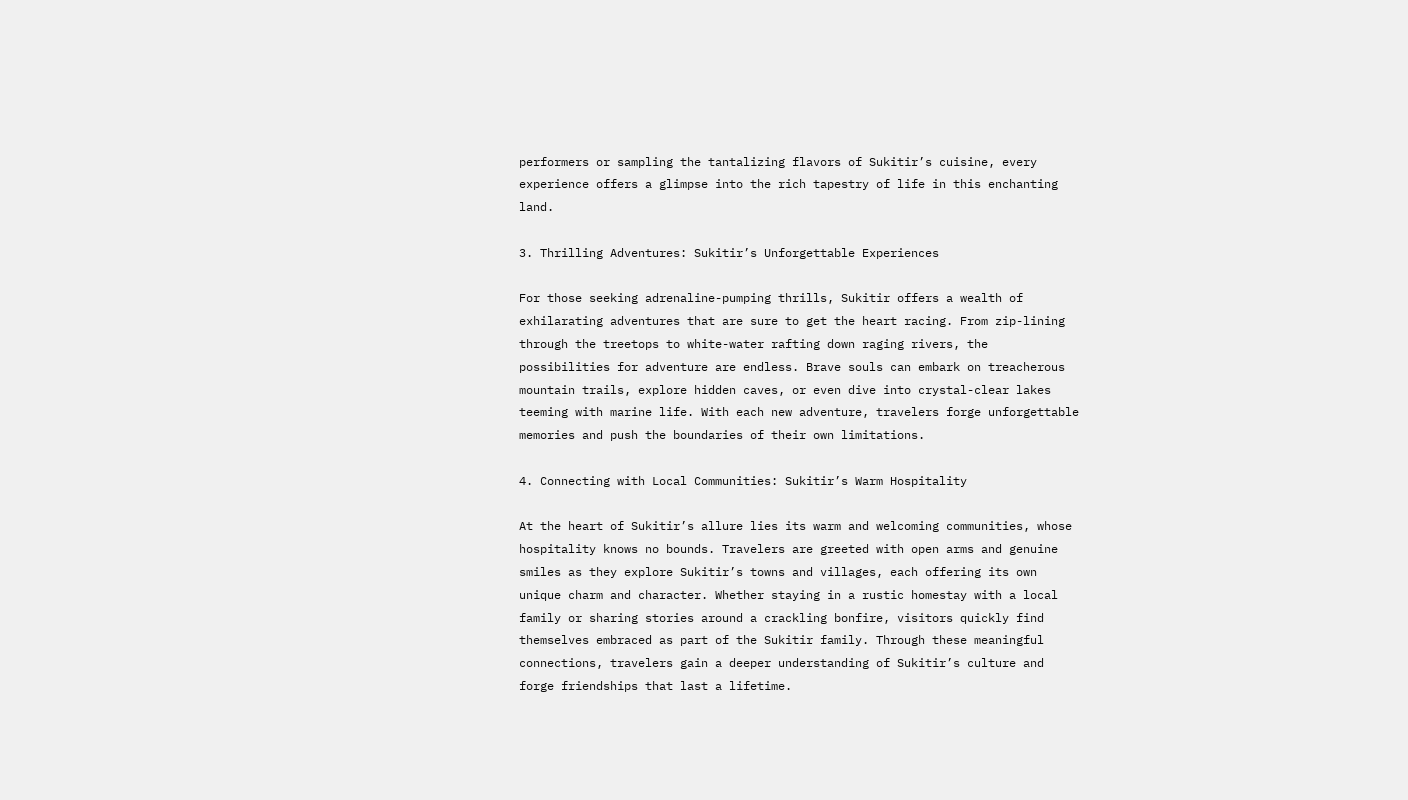performers or sampling the tantalizing flavors of Sukitir’s cuisine, every experience offers a glimpse into the rich tapestry of life in this enchanting land.

3. Thrilling Adventures: Sukitir’s Unforgettable Experiences

For those seeking adrenaline-pumping thrills, Sukitir offers a wealth of exhilarating adventures that are sure to get the heart racing. From zip-lining through the treetops to white-water rafting down raging rivers, the possibilities for adventure are endless. Brave souls can embark on treacherous mountain trails, explore hidden caves, or even dive into crystal-clear lakes teeming with marine life. With each new adventure, travelers forge unforgettable memories and push the boundaries of their own limitations.

4. Connecting with Local Communities: Sukitir’s Warm Hospitality

At the heart of Sukitir’s allure lies its warm and welcoming communities, whose hospitality knows no bounds. Travelers are greeted with open arms and genuine smiles as they explore Sukitir’s towns and villages, each offering its own unique charm and character. Whether staying in a rustic homestay with a local family or sharing stories around a crackling bonfire, visitors quickly find themselves embraced as part of the Sukitir family. Through these meaningful connections, travelers gain a deeper understanding of Sukitir’s culture and forge friendships that last a lifetime.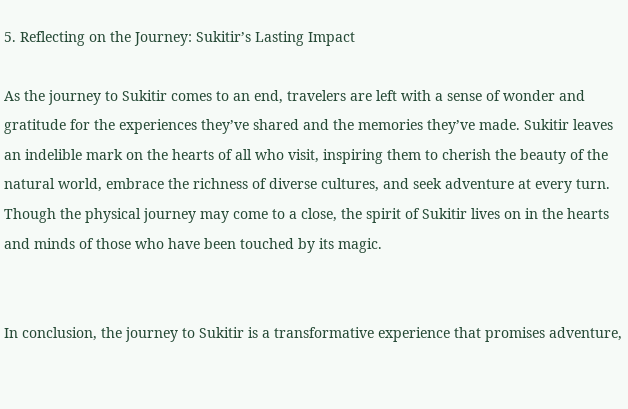5. Reflecting on the Journey: Sukitir’s Lasting Impact

As the journey to Sukitir comes to an end, travelers are left with a sense of wonder and gratitude for the experiences they’ve shared and the memories they’ve made. Sukitir leaves an indelible mark on the hearts of all who visit, inspiring them to cherish the beauty of the natural world, embrace the richness of diverse cultures, and seek adventure at every turn. Though the physical journey may come to a close, the spirit of Sukitir lives on in the hearts and minds of those who have been touched by its magic.


In conclusion, the journey to Sukitir is a transformative experience that promises adventure,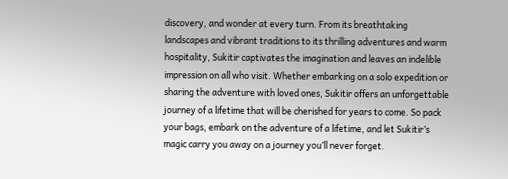discovery, and wonder at every turn. From its breathtaking landscapes and vibrant traditions to its thrilling adventures and warm hospitality, Sukitir captivates the imagination and leaves an indelible impression on all who visit. Whether embarking on a solo expedition or sharing the adventure with loved ones, Sukitir offers an unforgettable journey of a lifetime that will be cherished for years to come. So pack your bags, embark on the adventure of a lifetime, and let Sukitir’s magic carry you away on a journey you’ll never forget.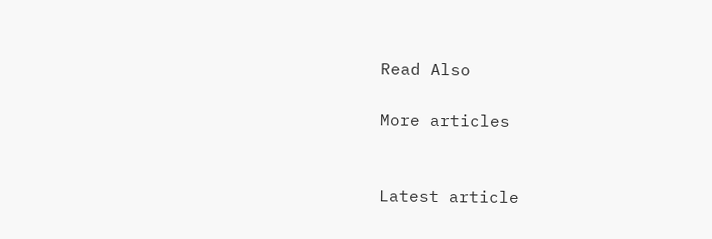Read Also

More articles


Latest article